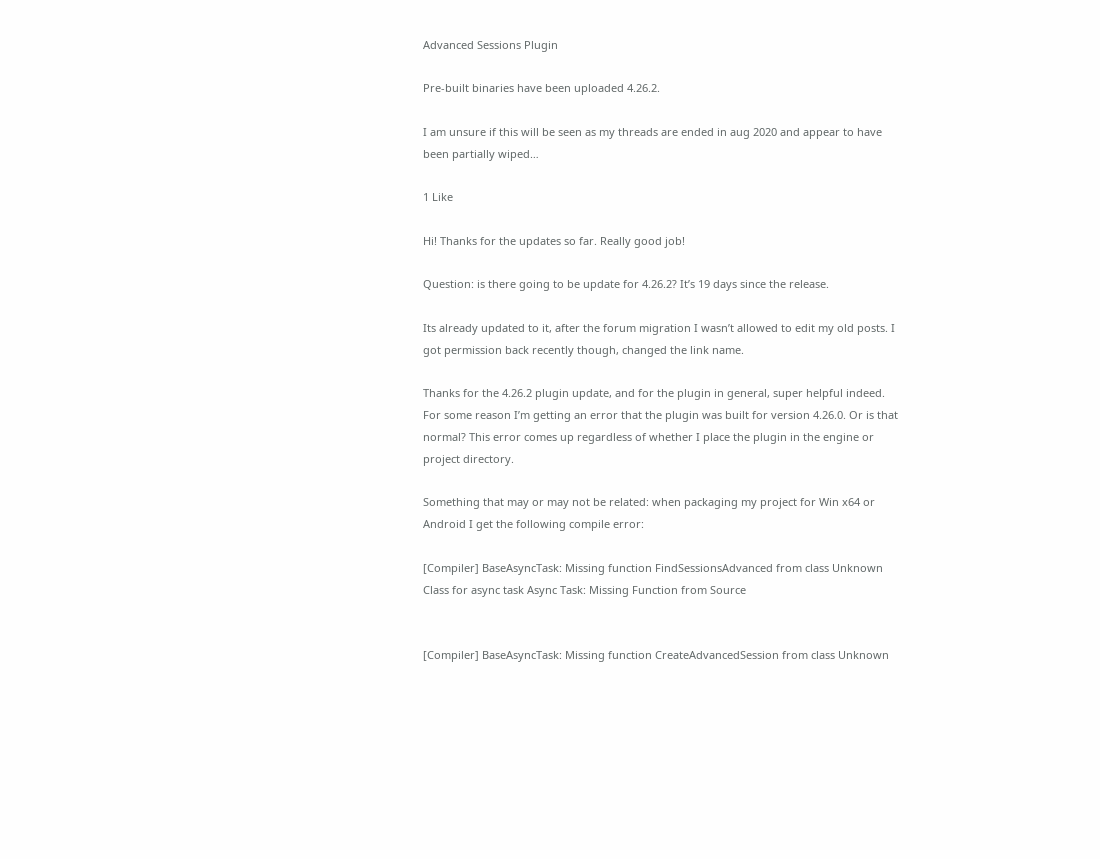Advanced Sessions Plugin

Pre-built binaries have been uploaded 4.26.2.

I am unsure if this will be seen as my threads are ended in aug 2020 and appear to have been partially wiped…

1 Like

Hi! Thanks for the updates so far. Really good job!

Question: is there going to be update for 4.26.2? It’s 19 days since the release.

Its already updated to it, after the forum migration I wasn’t allowed to edit my old posts. I got permission back recently though, changed the link name.

Thanks for the 4.26.2 plugin update, and for the plugin in general, super helpful indeed. For some reason I’m getting an error that the plugin was built for version 4.26.0. Or is that normal? This error comes up regardless of whether I place the plugin in the engine or project directory.

Something that may or may not be related: when packaging my project for Win x64 or Android I get the following compile error:

[Compiler] BaseAsyncTask: Missing function FindSessionsAdvanced from class Unknown Class for async task Async Task: Missing Function from Source


[Compiler] BaseAsyncTask: Missing function CreateAdvancedSession from class Unknown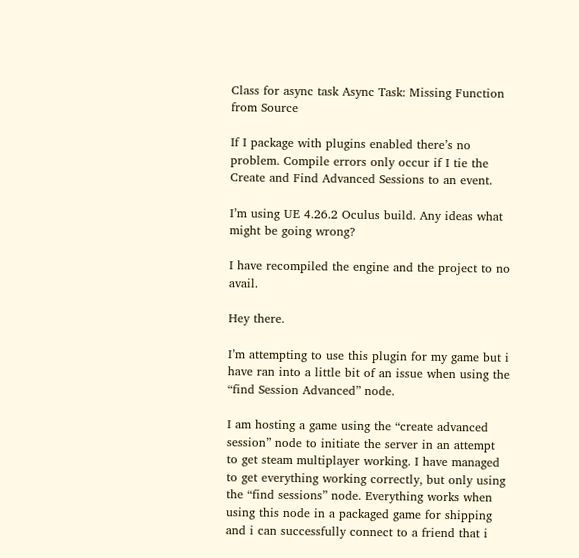Class for async task Async Task: Missing Function from Source

If I package with plugins enabled there’s no problem. Compile errors only occur if I tie the Create and Find Advanced Sessions to an event.

I’m using UE 4.26.2 Oculus build. Any ideas what might be going wrong?

I have recompiled the engine and the project to no avail.

Hey there.

I’m attempting to use this plugin for my game but i have ran into a little bit of an issue when using the “find Session Advanced” node.

I am hosting a game using the “create advanced session” node to initiate the server in an attempt to get steam multiplayer working. I have managed to get everything working correctly, but only using the “find sessions” node. Everything works when using this node in a packaged game for shipping and i can successfully connect to a friend that i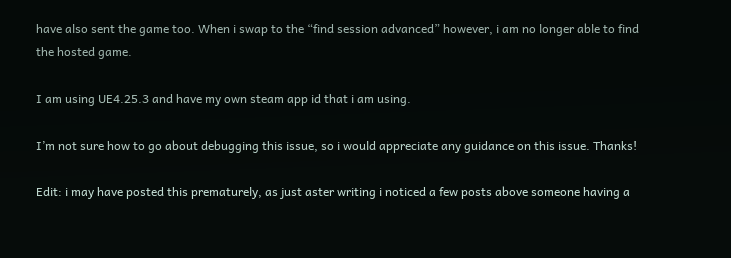have also sent the game too. When i swap to the “find session advanced” however, i am no longer able to find the hosted game.

I am using UE4.25.3 and have my own steam app id that i am using.

I’m not sure how to go about debugging this issue, so i would appreciate any guidance on this issue. Thanks!

Edit: i may have posted this prematurely, as just aster writing i noticed a few posts above someone having a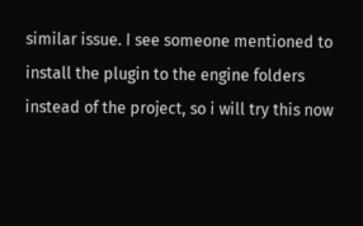similar issue. I see someone mentioned to install the plugin to the engine folders instead of the project, so i will try this now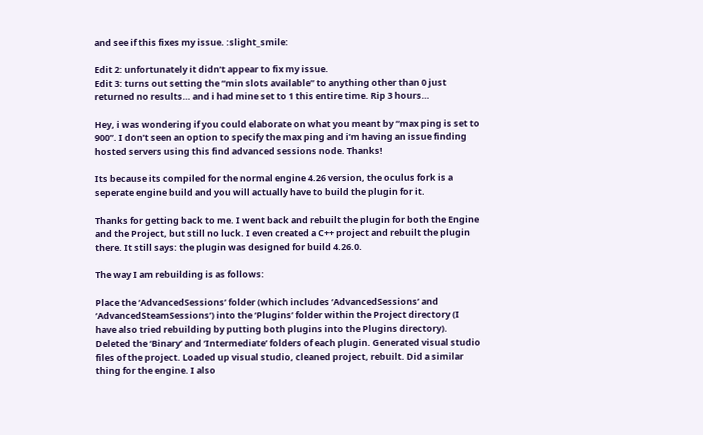and see if this fixes my issue. :slight_smile:

Edit 2: unfortunately it didn’t appear to fix my issue.
Edit 3: turns out setting the “min slots available” to anything other than 0 just returned no results… and i had mine set to 1 this entire time. Rip 3 hours…

Hey, i was wondering if you could elaborate on what you meant by “max ping is set to 900”. I don’t seen an option to specify the max ping and i’m having an issue finding hosted servers using this find advanced sessions node. Thanks!

Its because its compiled for the normal engine 4.26 version, the oculus fork is a seperate engine build and you will actually have to build the plugin for it.

Thanks for getting back to me. I went back and rebuilt the plugin for both the Engine and the Project, but still no luck. I even created a C++ project and rebuilt the plugin there. It still says: the plugin was designed for build 4.26.0.

The way I am rebuilding is as follows:

Place the ‘AdvancedSessions’ folder (which includes ‘AdvancedSessions’ and ‘AdvancedSteamSessions’) into the ‘Plugins’ folder within the Project directory (I have also tried rebuilding by putting both plugins into the Plugins directory). Deleted the ‘Binary’ and ‘Intermediate’ folders of each plugin. Generated visual studio files of the project. Loaded up visual studio, cleaned project, rebuilt. Did a similar thing for the engine. I also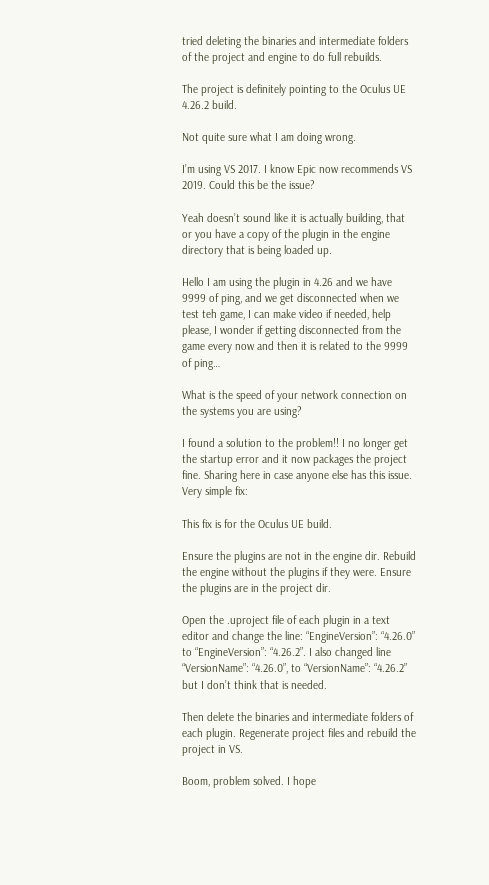tried deleting the binaries and intermediate folders of the project and engine to do full rebuilds.

The project is definitely pointing to the Oculus UE 4.26.2 build.

Not quite sure what I am doing wrong.

I’m using VS 2017. I know Epic now recommends VS 2019. Could this be the issue?

Yeah doesn’t sound like it is actually building, that or you have a copy of the plugin in the engine directory that is being loaded up.

Hello I am using the plugin in 4.26 and we have 9999 of ping, and we get disconnected when we test teh game, I can make video if needed, help please, I wonder if getting disconnected from the game every now and then it is related to the 9999 of ping…

What is the speed of your network connection on the systems you are using?

I found a solution to the problem!! I no longer get the startup error and it now packages the project fine. Sharing here in case anyone else has this issue. Very simple fix:

This fix is for the Oculus UE build.

Ensure the plugins are not in the engine dir. Rebuild the engine without the plugins if they were. Ensure the plugins are in the project dir.

Open the .uproject file of each plugin in a text editor and change the line: “EngineVersion”: “4.26.0” to “EngineVersion”: “4.26.2”. I also changed line “VersionName”: “4.26.0”, to “VersionName”: “4.26.2” but I don’t think that is needed.

Then delete the binaries and intermediate folders of each plugin. Regenerate project files and rebuild the project in VS.

Boom, problem solved. I hope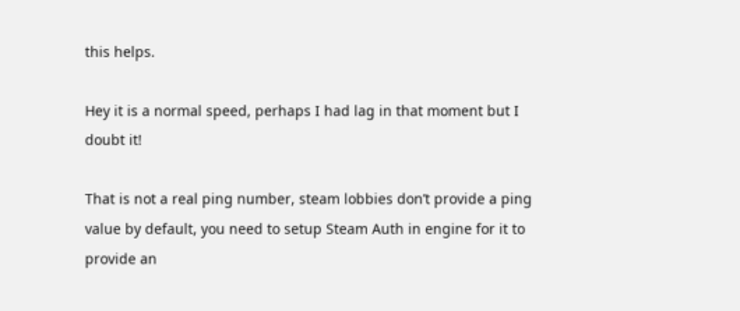this helps.

Hey it is a normal speed, perhaps I had lag in that moment but I doubt it!

That is not a real ping number, steam lobbies don’t provide a ping value by default, you need to setup Steam Auth in engine for it to provide an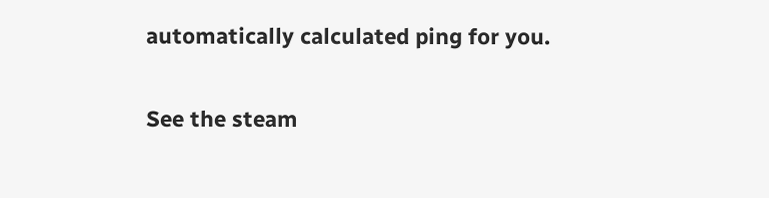automatically calculated ping for you.

See the steam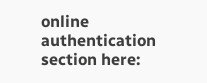online authentication section here: